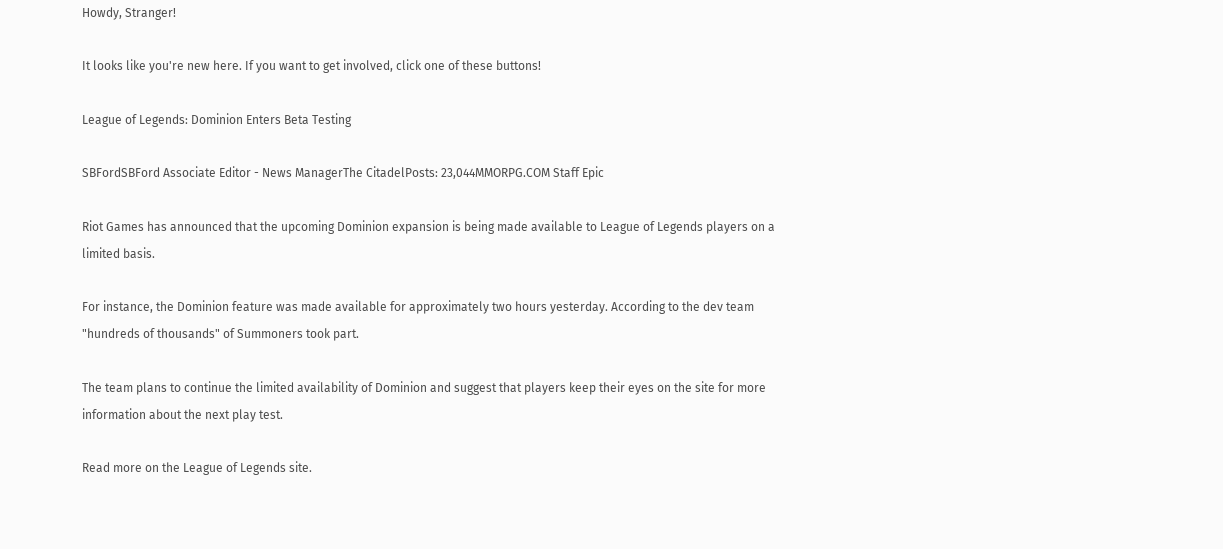Howdy, Stranger!

It looks like you're new here. If you want to get involved, click one of these buttons!

League of Legends: Dominion Enters Beta Testing

SBFordSBFord Associate Editor - News ManagerThe CitadelPosts: 23,044MMORPG.COM Staff Epic

Riot Games has announced that the upcoming Dominion expansion is being made available to League of Legends players on a limited basis.

For instance, the Dominion feature was made available for approximately two hours yesterday. According to the dev team "hundreds of thousands" of Summoners took part.

The team plans to continue the limited availability of Dominion and suggest that players keep their eyes on the site for more information about the next play test.

Read more on the League of Legends site.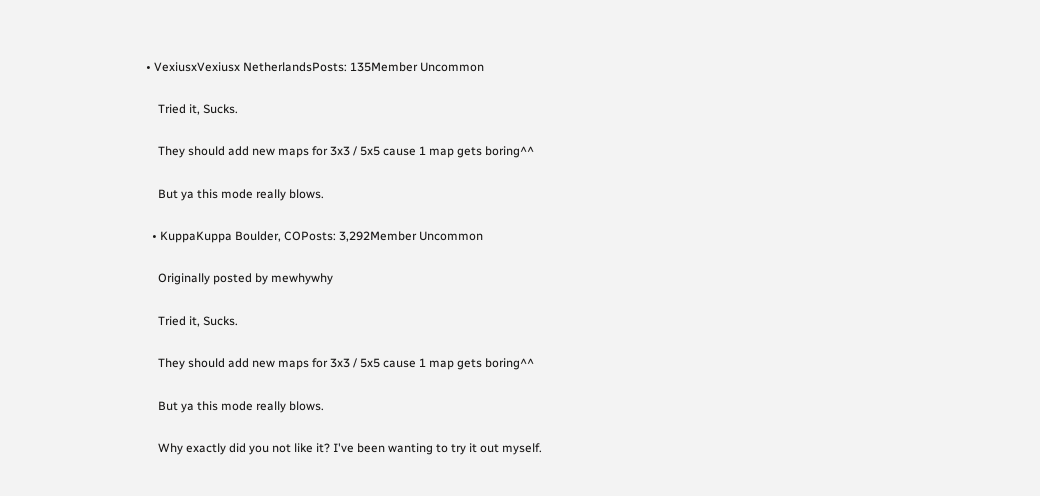• VexiusxVexiusx NetherlandsPosts: 135Member Uncommon

    Tried it, Sucks.

    They should add new maps for 3x3 / 5x5 cause 1 map gets boring^^

    But ya this mode really blows.

  • KuppaKuppa Boulder, COPosts: 3,292Member Uncommon

    Originally posted by mewhywhy

    Tried it, Sucks.

    They should add new maps for 3x3 / 5x5 cause 1 map gets boring^^

    But ya this mode really blows.

    Why exactly did you not like it? I've been wanting to try it out myself.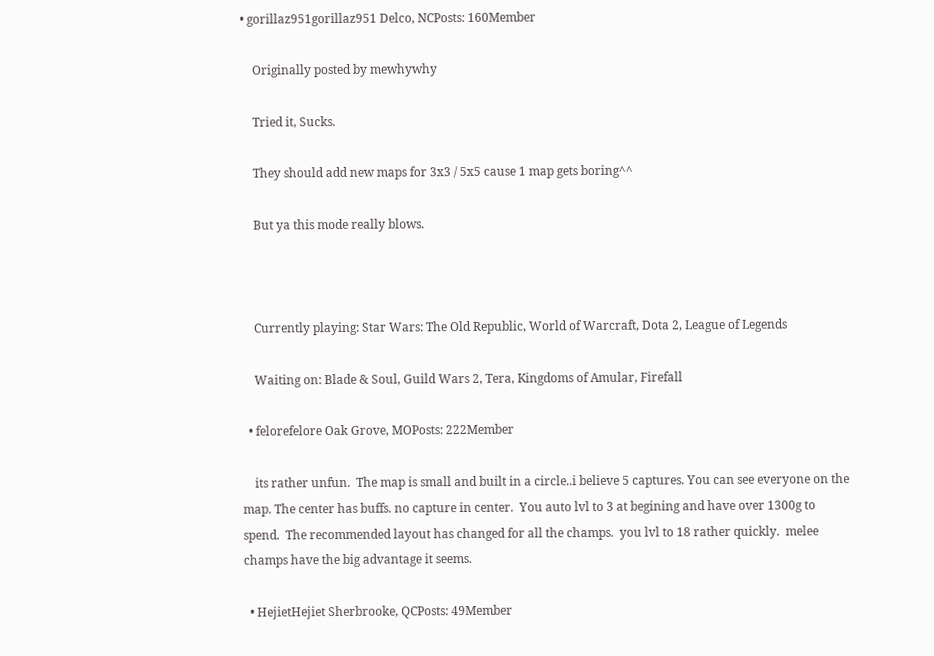• gorillaz951gorillaz951 Delco, NCPosts: 160Member

    Originally posted by mewhywhy

    Tried it, Sucks.

    They should add new maps for 3x3 / 5x5 cause 1 map gets boring^^

    But ya this mode really blows.



    Currently playing: Star Wars: The Old Republic, World of Warcraft, Dota 2, League of Legends

    Waiting on: Blade & Soul, Guild Wars 2, Tera, Kingdoms of Amular, Firefall

  • felorefelore Oak Grove, MOPosts: 222Member

    its rather unfun.  The map is small and built in a circle..i believe 5 captures. You can see everyone on the map. The center has buffs. no capture in center.  You auto lvl to 3 at begining and have over 1300g to spend.  The recommended layout has changed for all the champs.  you lvl to 18 rather quickly.  melee champs have the big advantage it seems.

  • HejietHejiet Sherbrooke, QCPosts: 49Member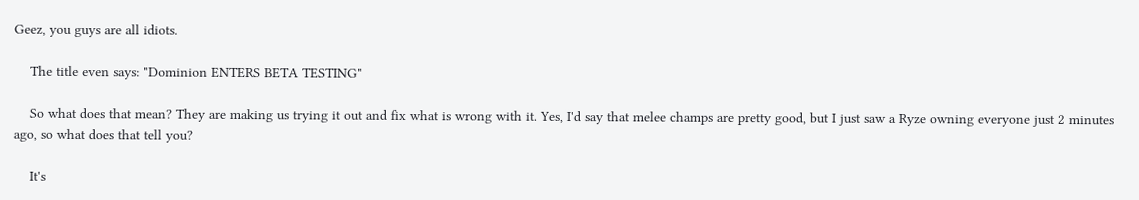Geez, you guys are all idiots.

    The title even says: "Dominion ENTERS BETA TESTING"

    So what does that mean? They are making us trying it out and fix what is wrong with it. Yes, I'd say that melee champs are pretty good, but I just saw a Ryze owning everyone just 2 minutes ago, so what does that tell you?

    It's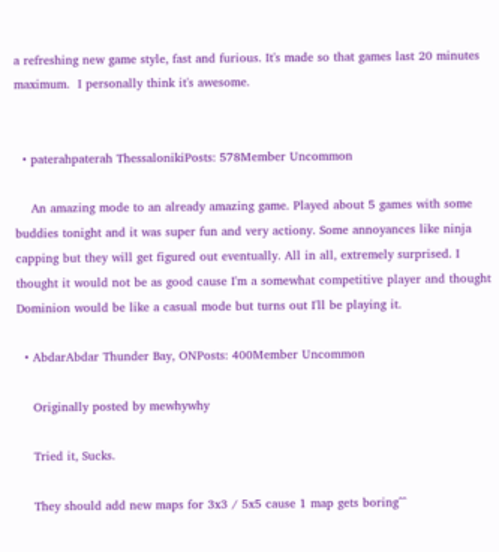a refreshing new game style, fast and furious. It's made so that games last 20 minutes maximum.  I personally think it's awesome.


  • paterahpaterah ThessalonikiPosts: 578Member Uncommon

    An amazing mode to an already amazing game. Played about 5 games with some buddies tonight and it was super fun and very actiony. Some annoyances like ninja capping but they will get figured out eventually. All in all, extremely surprised. I thought it would not be as good cause I'm a somewhat competitive player and thought Dominion would be like a casual mode but turns out I'll be playing it.

  • AbdarAbdar Thunder Bay, ONPosts: 400Member Uncommon

    Originally posted by mewhywhy

    Tried it, Sucks.

    They should add new maps for 3x3 / 5x5 cause 1 map gets boring^^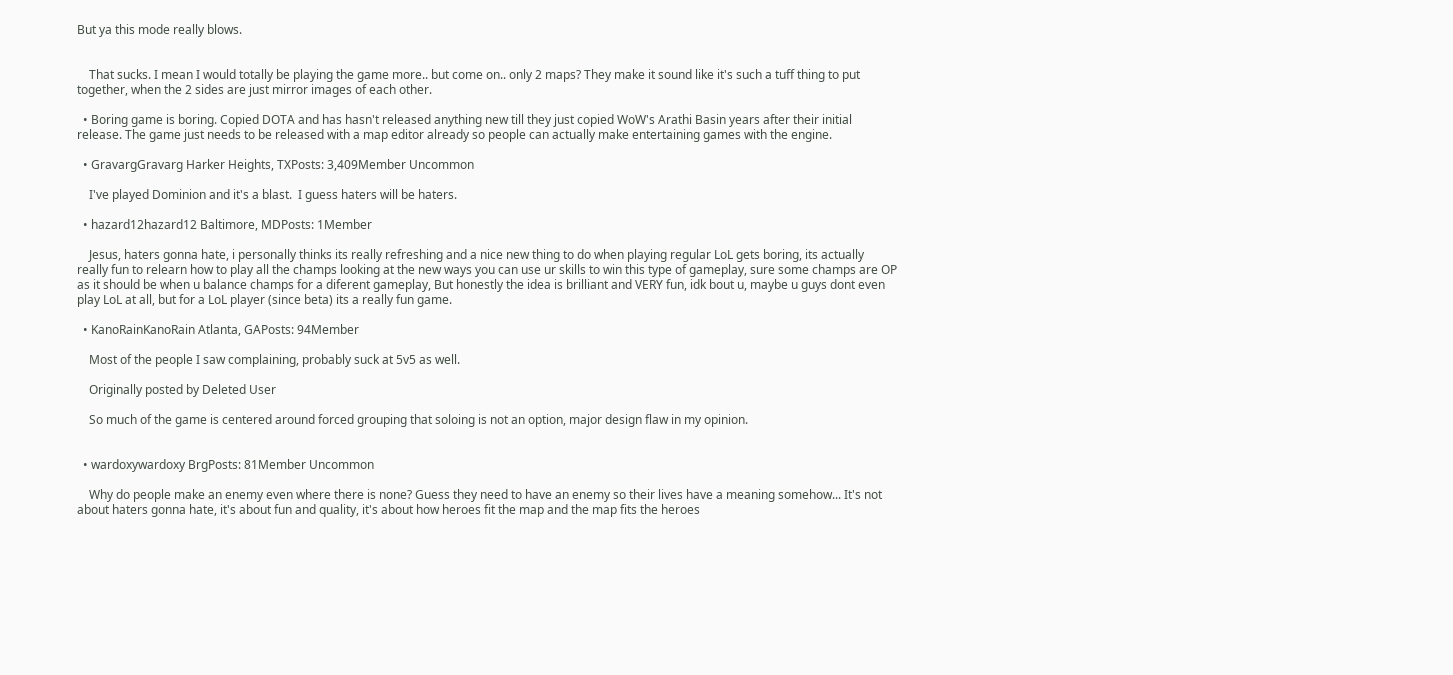But ya this mode really blows.


    That sucks. I mean I would totally be playing the game more.. but come on.. only 2 maps? They make it sound like it's such a tuff thing to put together, when the 2 sides are just mirror images of each other.

  • Boring game is boring. Copied DOTA and has hasn't released anything new till they just copied WoW's Arathi Basin years after their initial release. The game just needs to be released with a map editor already so people can actually make entertaining games with the engine.

  • GravargGravarg Harker Heights, TXPosts: 3,409Member Uncommon

    I've played Dominion and it's a blast.  I guess haters will be haters.

  • hazard12hazard12 Baltimore, MDPosts: 1Member

    Jesus, haters gonna hate, i personally thinks its really refreshing and a nice new thing to do when playing regular LoL gets boring, its actually really fun to relearn how to play all the champs looking at the new ways you can use ur skills to win this type of gameplay, sure some champs are OP as it should be when u balance champs for a diferent gameplay, But honestly the idea is brilliant and VERY fun, idk bout u, maybe u guys dont even play LoL at all, but for a LoL player (since beta) its a really fun game.

  • KanoRainKanoRain Atlanta, GAPosts: 94Member

    Most of the people I saw complaining, probably suck at 5v5 as well.

    Originally posted by Deleted User

    So much of the game is centered around forced grouping that soloing is not an option, major design flaw in my opinion.


  • wardoxywardoxy BrgPosts: 81Member Uncommon

    Why do people make an enemy even where there is none? Guess they need to have an enemy so their lives have a meaning somehow... It's not about haters gonna hate, it's about fun and quality, it's about how heroes fit the map and the map fits the heroes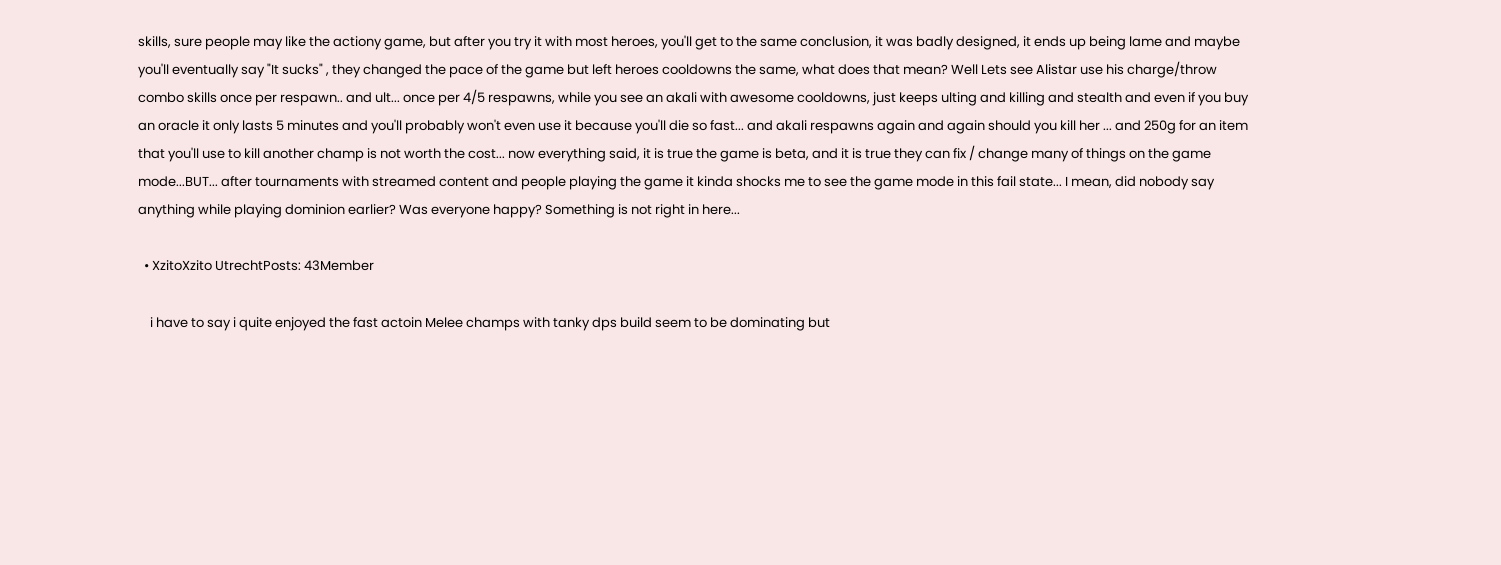skills, sure people may like the actiony game, but after you try it with most heroes, you'll get to the same conclusion, it was badly designed, it ends up being lame and maybe you'll eventually say "It sucks" , they changed the pace of the game but left heroes cooldowns the same, what does that mean? Well Lets see Alistar use his charge/throw combo skills once per respawn.. and ult... once per 4/5 respawns, while you see an akali with awesome cooldowns, just keeps ulting and killing and stealth and even if you buy an oracle it only lasts 5 minutes and you'll probably won't even use it because you'll die so fast... and akali respawns again and again should you kill her ... and 250g for an item that you'll use to kill another champ is not worth the cost... now everything said, it is true the game is beta, and it is true they can fix / change many of things on the game mode...BUT... after tournaments with streamed content and people playing the game it kinda shocks me to see the game mode in this fail state... I mean, did nobody say anything while playing dominion earlier? Was everyone happy? Something is not right in here...

  • XzitoXzito UtrechtPosts: 43Member

    i have to say i quite enjoyed the fast actoin Melee champs with tanky dps build seem to be dominating but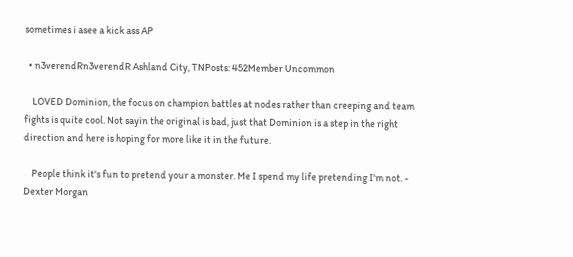sometimes i asee a kick ass AP

  • n3verendRn3verendR Ashland City, TNPosts: 452Member Uncommon

    LOVED Dominion, the focus on champion battles at nodes rather than creeping and team fights is quite cool. Not sayin the original is bad, just that Dominion is a step in the right direction and here is hoping for more like it in the future.

    People think it's fun to pretend your a monster. Me I spend my life pretending I'm not. - Dexter Morgan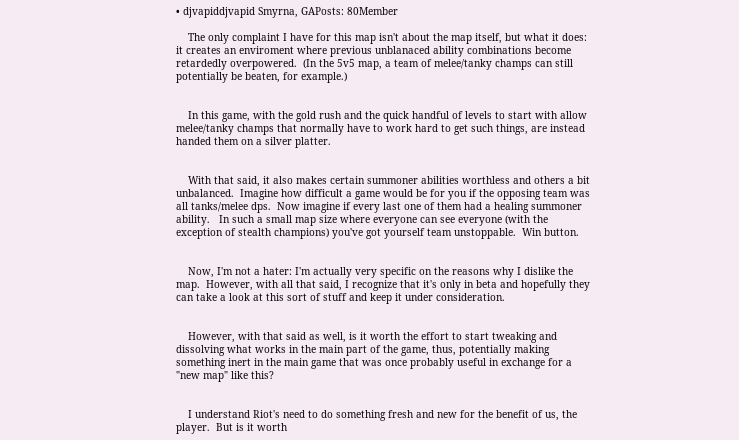• djvapiddjvapid Smyrna, GAPosts: 80Member

    The only complaint I have for this map isn't about the map itself, but what it does:  it creates an enviroment where previous unblanaced ability combinations become retardedly overpowered.  (In the 5v5 map, a team of melee/tanky champs can still potentially be beaten, for example.)


    In this game, with the gold rush and the quick handful of levels to start with allow melee/tanky champs that normally have to work hard to get such things, are instead handed them on a silver platter.


    With that said, it also makes certain summoner abilities worthless and others a bit unbalanced.  Imagine how difficult a game would be for you if the opposing team was all tanks/melee dps.  Now imagine if every last one of them had a healing summoner ability.   In such a small map size where everyone can see everyone (with the exception of stealth champions) you've got yourself team unstoppable.  Win button.


    Now, I'm not a hater: I'm actually very specific on the reasons why I dislike the map.  However, with all that said, I recognize that it's only in beta and hopefully they can take a look at this sort of stuff and keep it under consideration.


    However, with that said as well, is it worth the effort to start tweaking and dissolving what works in the main part of the game, thus, potentially making something inert in the main game that was once probably useful in exchange for a "new map" like this?


    I understand Riot's need to do something fresh and new for the benefit of us, the player.  But is it worth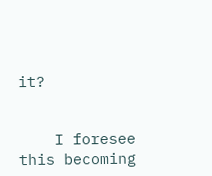it?


    I foresee this becoming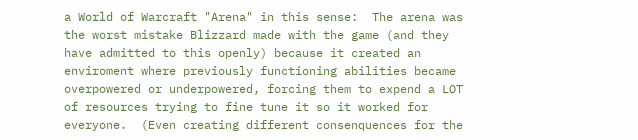a World of Warcraft "Arena" in this sense:  The arena was the worst mistake Blizzard made with the game (and they have admitted to this openly) because it created an enviroment where previously functioning abilities became overpowered or underpowered, forcing them to expend a LOT of resources trying to fine tune it so it worked for everyone.  (Even creating different consenquences for the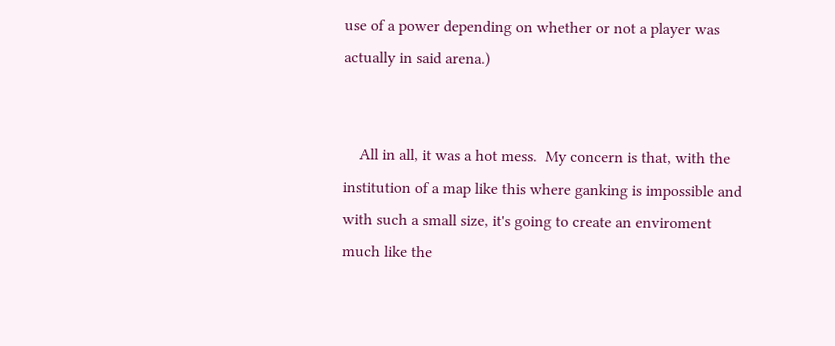use of a power depending on whether or not a player was actually in said arena.)


    All in all, it was a hot mess.  My concern is that, with the institution of a map like this where ganking is impossible and with such a small size, it's going to create an enviroment much like the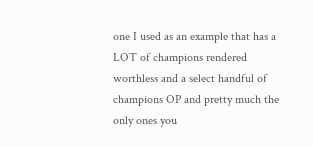one I used as an example that has a LOT of champions rendered worthless and a select handful of champions OP and pretty much the only ones you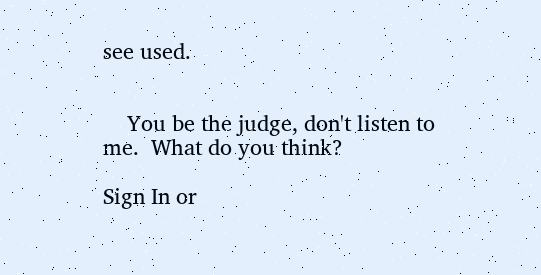see used.


    You be the judge, don't listen to me.  What do you think?

Sign In or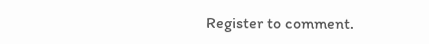Register to comment.